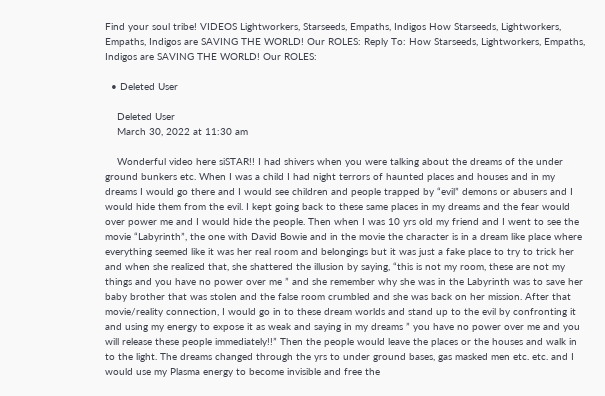Find your soul tribe! VIDEOS Lightworkers, Starseeds, Empaths, Indigos How Starseeds, Lightworkers, Empaths, Indigos are SAVING THE WORLD! Our ROLES: Reply To: How Starseeds, Lightworkers, Empaths, Indigos are SAVING THE WORLD! Our ROLES:

  • Deleted User

    Deleted User
    March 30, 2022 at 11:30 am

    Wonderful video here siSTAR!! I had shivers when you were talking about the dreams of the under ground bunkers etc. When I was a child I had night terrors of haunted places and houses and in my dreams I would go there and I would see children and people trapped by “evil” demons or abusers and I would hide them from the evil. I kept going back to these same places in my dreams and the fear would over power me and I would hide the people. Then when I was 10 yrs old my friend and I went to see the movie “Labyrinth”, the one with David Bowie and in the movie the character is in a dream like place where everything seemed like it was her real room and belongings but it was just a fake place to try to trick her and when she realized that, she shattered the illusion by saying, “this is not my room, these are not my things and you have no power over me ” and she remember why she was in the Labyrinth was to save her baby brother that was stolen and the false room crumbled and she was back on her mission. After that movie/reality connection, I would go in to these dream worlds and stand up to the evil by confronting it and using my energy to expose it as weak and saying in my dreams ” you have no power over me and you will release these people immediately!!” Then the people would leave the places or the houses and walk in to the light. The dreams changed through the yrs to under ground bases, gas masked men etc. etc. and I would use my Plasma energy to become invisible and free the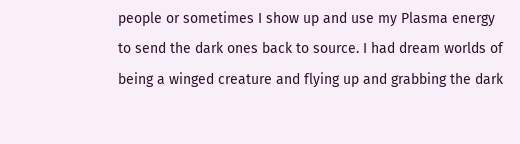people or sometimes I show up and use my Plasma energy to send the dark ones back to source. I had dream worlds of being a winged creature and flying up and grabbing the dark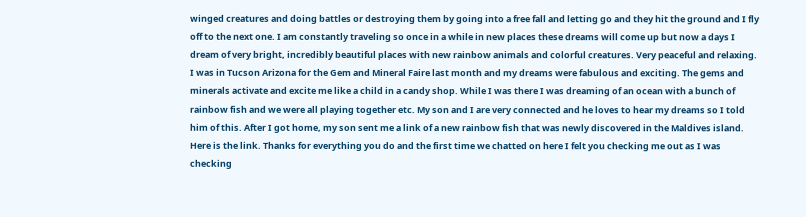winged creatures and doing battles or destroying them by going into a free fall and letting go and they hit the ground and I fly off to the next one. I am constantly traveling so once in a while in new places these dreams will come up but now a days I dream of very bright, incredibly beautiful places with new rainbow animals and colorful creatures. Very peaceful and relaxing. I was in Tucson Arizona for the Gem and Mineral Faire last month and my dreams were fabulous and exciting. The gems and minerals activate and excite me like a child in a candy shop. While I was there I was dreaming of an ocean with a bunch of rainbow fish and we were all playing together etc. My son and I are very connected and he loves to hear my dreams so I told him of this. After I got home, my son sent me a link of a new rainbow fish that was newly discovered in the Maldives island. Here is the link. Thanks for everything you do and the first time we chatted on here I felt you checking me out as I was checking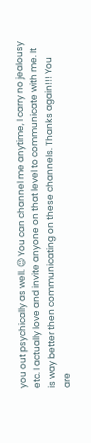you out psychically as well. 😉 You can channel me anytime, I carry no jealousy etc. I actually love and invite anyone on that level to communicate with me. It is way better then communicating on these channels. Thanks again!!! You are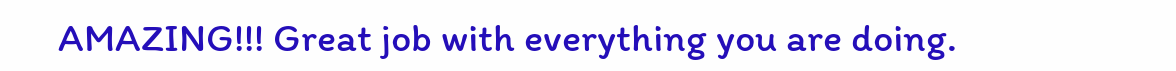AMAZING!!! Great job with everything you are doing.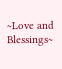~Love and Blessings~